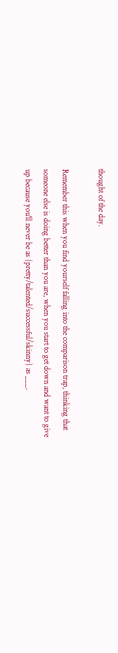thought of the day.

Remember this when you find yourself falling into the comparison trap, thinking that someone else is doing better than you are, when you start to get down and want to give up because you'll never be as {pretty/talented/successful/skinny} as ___.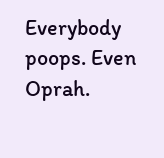Everybody poops. Even Oprah.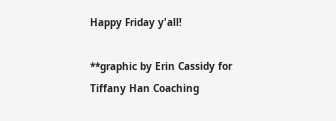Happy Friday y'all!

**graphic by Erin Cassidy for Tiffany Han Coaching